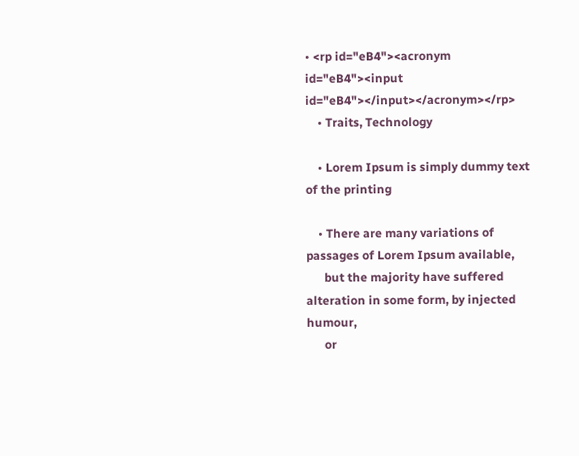• <rp id="eB4"><acronym id="eB4"><input id="eB4"></input></acronym></rp>
    • Traits, Technology

    • Lorem Ipsum is simply dummy text of the printing

    • There are many variations of passages of Lorem Ipsum available,
      but the majority have suffered alteration in some form, by injected humour,
      or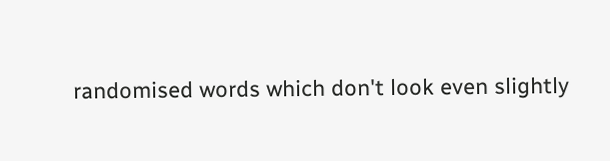randomised words which don't look even slightly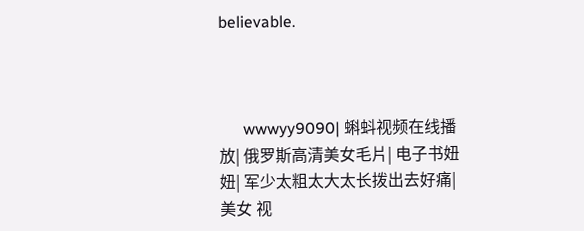believable.



      wwwyy9090| 蝌蚪视频在线播放| 俄罗斯高清美女毛片| 电子书妞妞| 军少太粗太大太长拨出去好痛| 美女 视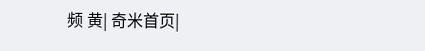频 黄| 奇米首页|